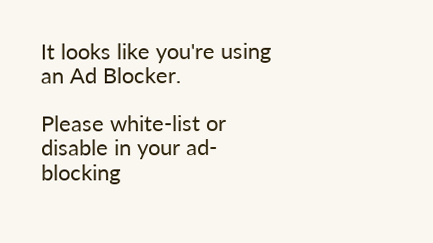It looks like you're using an Ad Blocker.

Please white-list or disable in your ad-blocking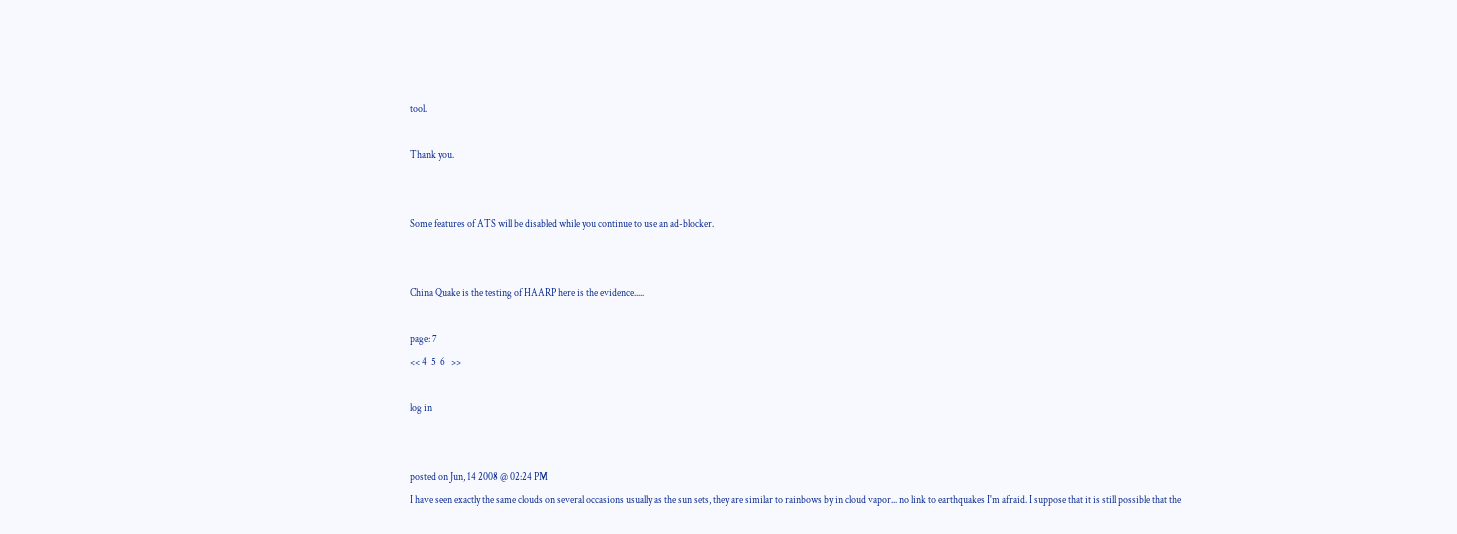tool.

Thank you.


Some features of ATS will be disabled while you continue to use an ad-blocker.


China Quake is the testing of HAARP here is the evidence.....

page: 7
<< 4  5  6   >>

log in


posted on Jun, 14 2008 @ 02:24 PM
I have seen exactly the same clouds on several occasions usually as the sun sets, they are similar to rainbows by in cloud vapor... no link to earthquakes I'm afraid. I suppose that it is still possible that the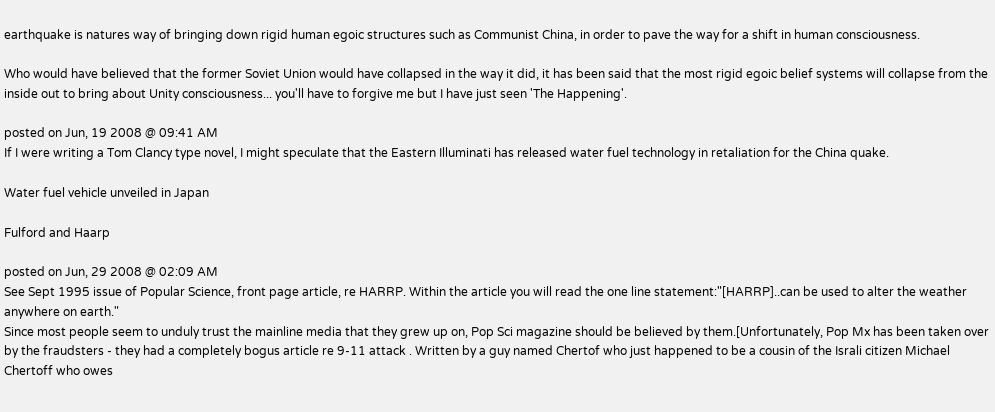earthquake is natures way of bringing down rigid human egoic structures such as Communist China, in order to pave the way for a shift in human consciousness.

Who would have believed that the former Soviet Union would have collapsed in the way it did, it has been said that the most rigid egoic belief systems will collapse from the inside out to bring about Unity consciousness... you'll have to forgive me but I have just seen 'The Happening'.

posted on Jun, 19 2008 @ 09:41 AM
If I were writing a Tom Clancy type novel, I might speculate that the Eastern Illuminati has released water fuel technology in retaliation for the China quake.

Water fuel vehicle unveiled in Japan

Fulford and Haarp

posted on Jun, 29 2008 @ 02:09 AM
See Sept 1995 issue of Popular Science, front page article, re HARRP. Within the article you will read the one line statement:"[HARRP]..can be used to alter the weather anywhere on earth."
Since most people seem to unduly trust the mainline media that they grew up on, Pop Sci magazine should be believed by them.[Unfortunately, Pop Mx has been taken over by the fraudsters - they had a completely bogus article re 9-11 attack . Written by a guy named Chertof who just happened to be a cousin of the Israli citizen Michael Chertoff who owes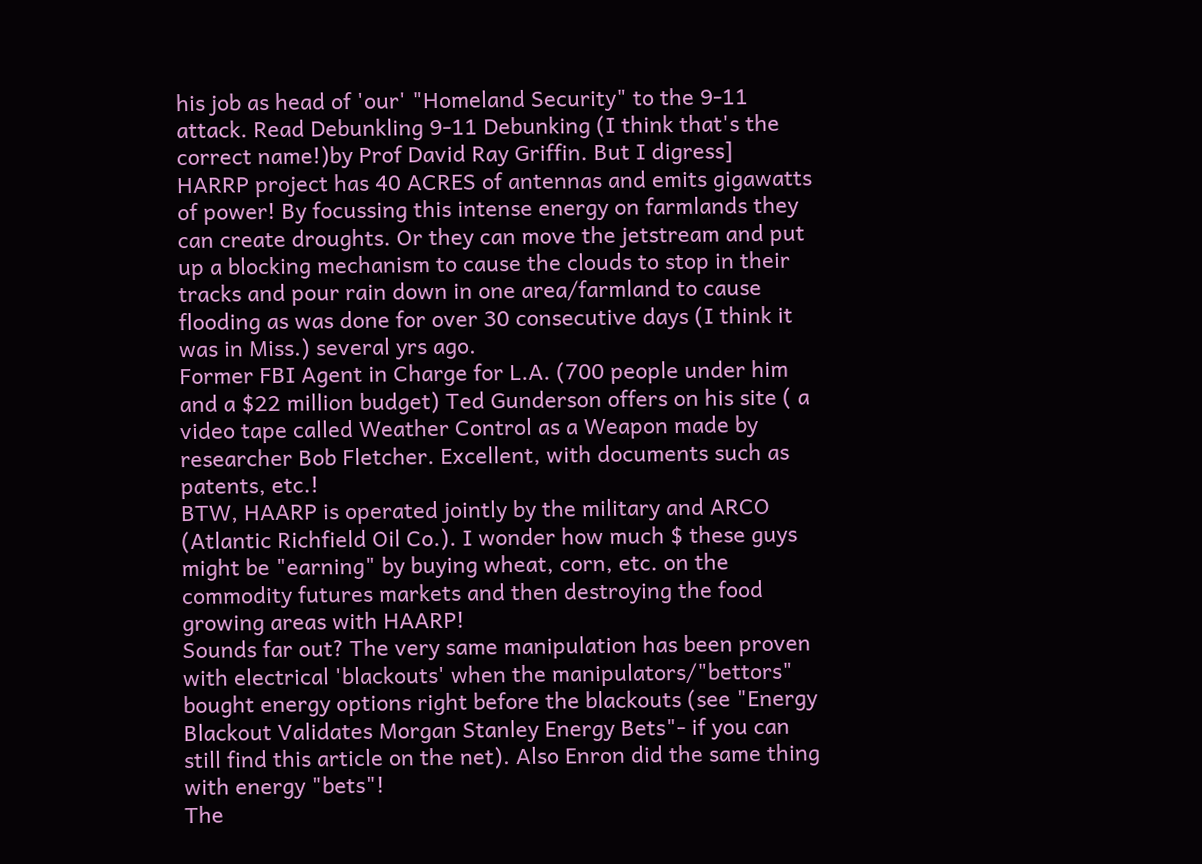his job as head of 'our' "Homeland Security" to the 9-11 attack. Read Debunkling 9-11 Debunking (I think that's the correct name!)by Prof David Ray Griffin. But I digress]
HARRP project has 40 ACRES of antennas and emits gigawatts of power! By focussing this intense energy on farmlands they can create droughts. Or they can move the jetstream and put up a blocking mechanism to cause the clouds to stop in their tracks and pour rain down in one area/farmland to cause flooding as was done for over 30 consecutive days (I think it was in Miss.) several yrs ago.
Former FBI Agent in Charge for L.A. (700 people under him and a $22 million budget) Ted Gunderson offers on his site ( a video tape called Weather Control as a Weapon made by researcher Bob Fletcher. Excellent, with documents such as patents, etc.!
BTW, HAARP is operated jointly by the military and ARCO (Atlantic Richfield Oil Co.). I wonder how much $ these guys might be "earning" by buying wheat, corn, etc. on the commodity futures markets and then destroying the food growing areas with HAARP!
Sounds far out? The very same manipulation has been proven with electrical 'blackouts' when the manipulators/"bettors" bought energy options right before the blackouts (see "Energy Blackout Validates Morgan Stanley Energy Bets"- if you can still find this article on the net). Also Enron did the same thing with energy "bets"!
The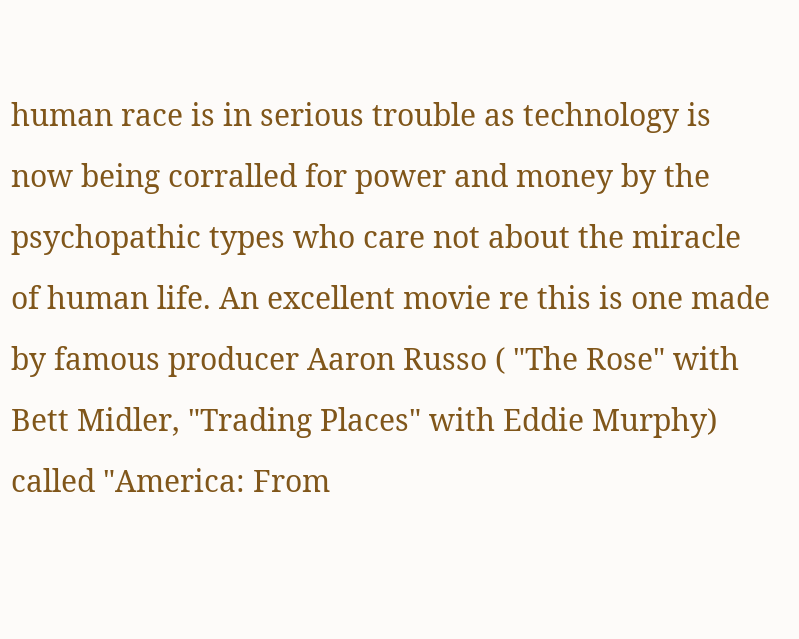human race is in serious trouble as technology is now being corralled for power and money by the psychopathic types who care not about the miracle of human life. An excellent movie re this is one made by famous producer Aaron Russo ( "The Rose" with Bett Midler, "Trading Places" with Eddie Murphy) called "America: From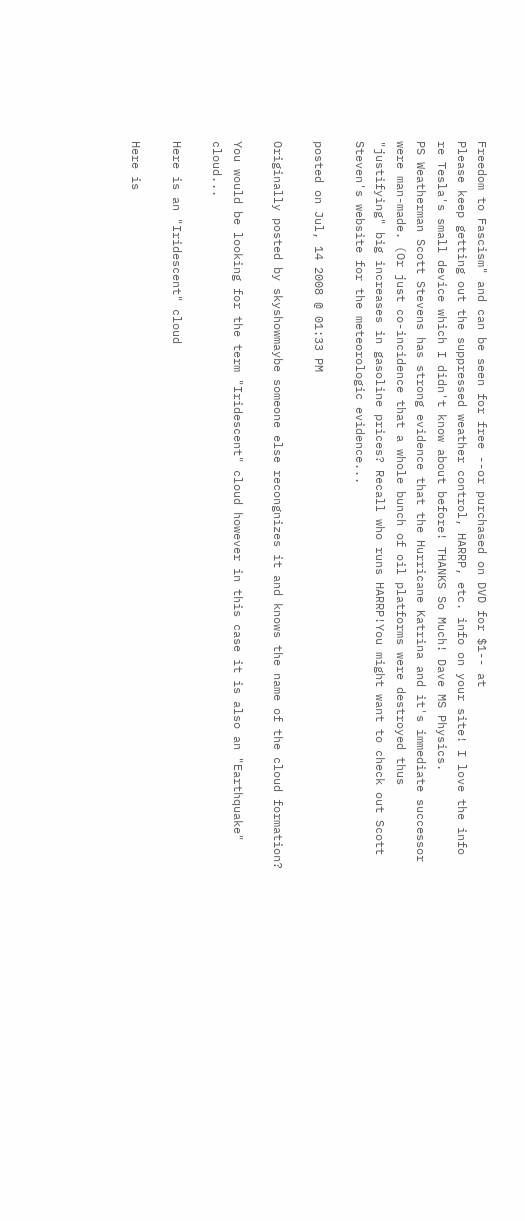Freedom to Fascism" and can be seen for free --or purchased on DVD for $1-- at
Please keep getting out the suppressed weather control, HARRP, etc. info on your site! I love the info re Tesla's small device which I didn't know about before! THANKS So Much! Dave MS Physics.
PS Weatherman Scott Stevens has strong evidence that the Hurricane Katrina and it's immediate successor were man-made. (Or just co-incidence that a whole bunch of oil platforms were destroyed thus "justifying" big increases in gasoline prices? Recall who runs HARRP!You might want to check out Scott Steven's website for the meteorologic evidence...

posted on Jul, 14 2008 @ 01:33 PM

Originally posted by skyshowmaybe someone else recongnizes it and knows the name of the cloud formation?

You would be looking for the term "Iridescent" cloud however in this case it is also an "Earthquake" cloud...

Here is an "Iridescent" cloud

Here is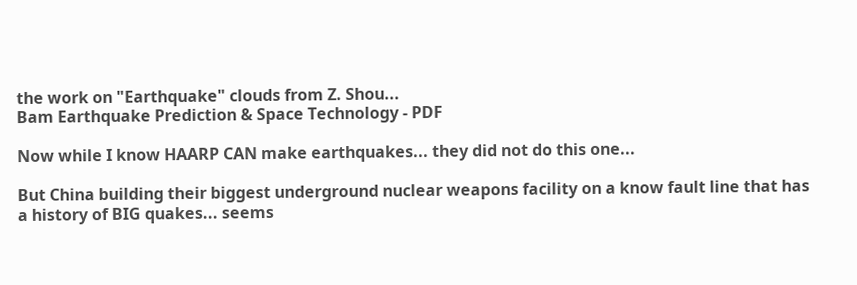the work on "Earthquake" clouds from Z. Shou...
Bam Earthquake Prediction & Space Technology - PDF

Now while I know HAARP CAN make earthquakes... they did not do this one...

But China building their biggest underground nuclear weapons facility on a know fault line that has a history of BIG quakes... seems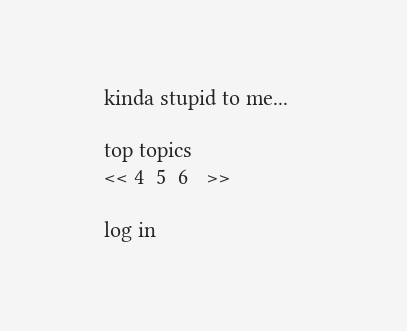kinda stupid to me...

top topics
<< 4  5  6   >>

log in